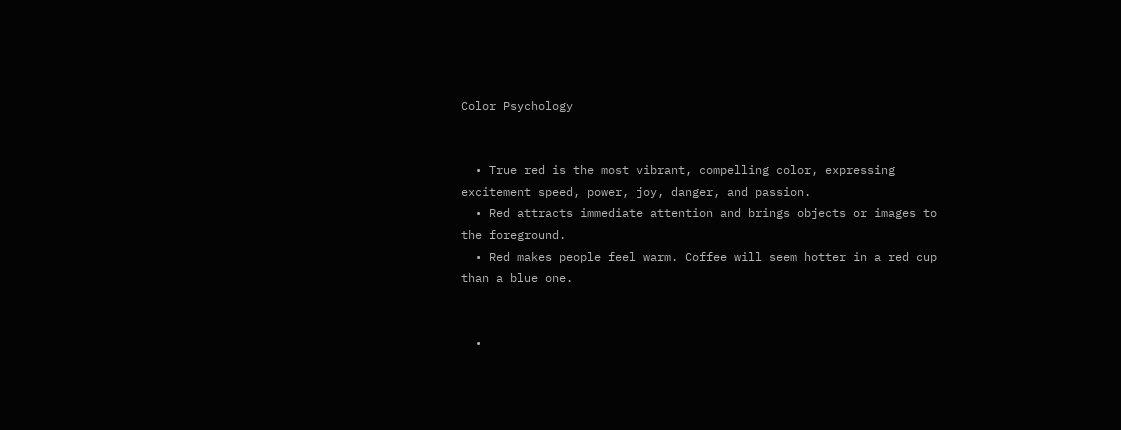Color Psychology


  • True red is the most vibrant, compelling color, expressing excitement speed, power, joy, danger, and passion.
  • Red attracts immediate attention and brings objects or images to the foreground.
  • Red makes people feel warm. Coffee will seem hotter in a red cup than a blue one.


  •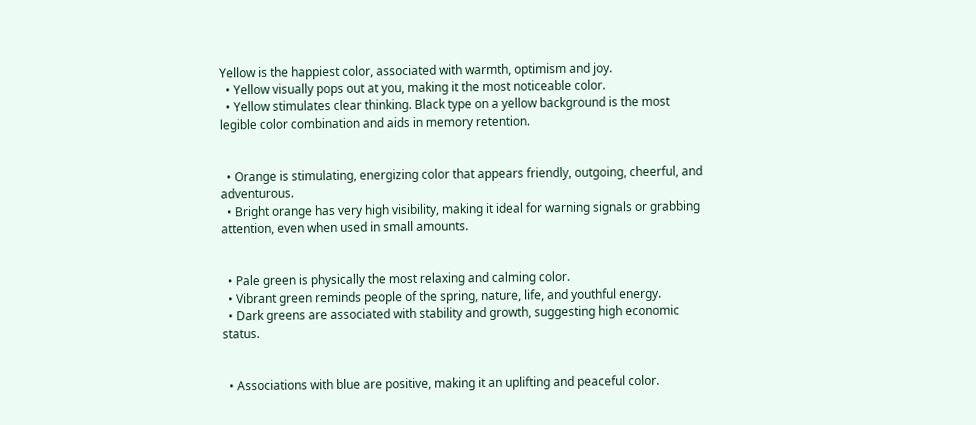Yellow is the happiest color, associated with warmth, optimism and joy.
  • Yellow visually pops out at you, making it the most noticeable color.
  • Yellow stimulates clear thinking. Black type on a yellow background is the most legible color combination and aids in memory retention.


  • Orange is stimulating, energizing color that appears friendly, outgoing, cheerful, and adventurous.
  • Bright orange has very high visibility, making it ideal for warning signals or grabbing attention, even when used in small amounts.


  • Pale green is physically the most relaxing and calming color.
  • Vibrant green reminds people of the spring, nature, life, and youthful energy.
  • Dark greens are associated with stability and growth, suggesting high economic status.


  • Associations with blue are positive, making it an uplifting and peaceful color.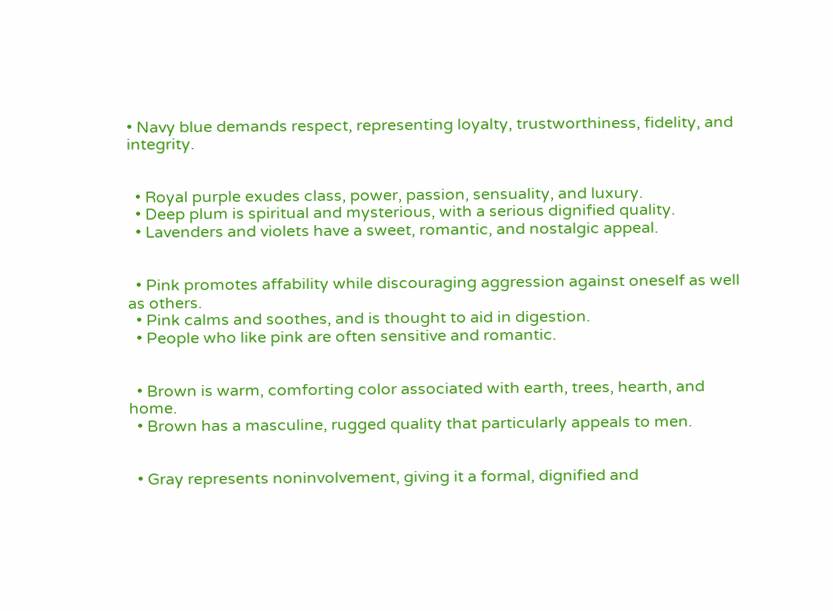• Navy blue demands respect, representing loyalty, trustworthiness, fidelity, and integrity.


  • Royal purple exudes class, power, passion, sensuality, and luxury.
  • Deep plum is spiritual and mysterious, with a serious dignified quality.
  • Lavenders and violets have a sweet, romantic, and nostalgic appeal.


  • Pink promotes affability while discouraging aggression against oneself as well as others.
  • Pink calms and soothes, and is thought to aid in digestion.
  • People who like pink are often sensitive and romantic.


  • Brown is warm, comforting color associated with earth, trees, hearth, and home.
  • Brown has a masculine, rugged quality that particularly appeals to men.


  • Gray represents noninvolvement, giving it a formal, dignified and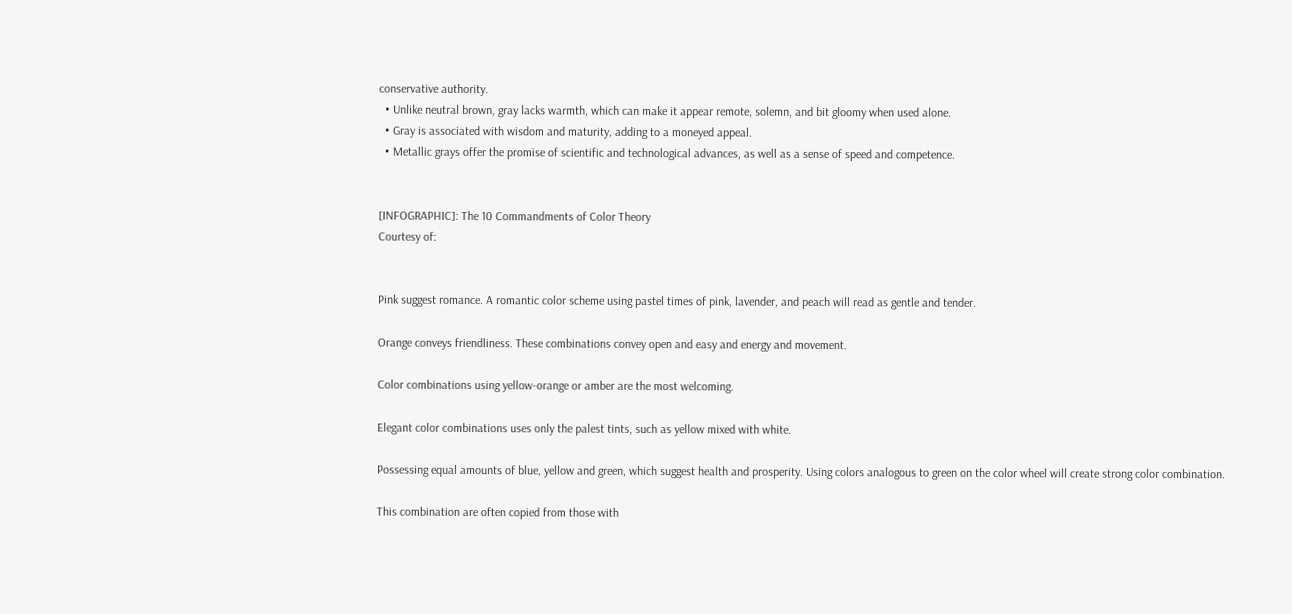conservative authority.
  • Unlike neutral brown, gray lacks warmth, which can make it appear remote, solemn, and bit gloomy when used alone.
  • Gray is associated with wisdom and maturity, adding to a moneyed appeal.
  • Metallic grays offer the promise of scientific and technological advances, as well as a sense of speed and competence.


[INFOGRAPHIC]: The 10 Commandments of Color Theory
Courtesy of:


Pink suggest romance. A romantic color scheme using pastel times of pink, lavender, and peach will read as gentle and tender.

Orange conveys friendliness. These combinations convey open and easy and energy and movement.

Color combinations using yellow-orange or amber are the most welcoming.

Elegant color combinations uses only the palest tints, such as yellow mixed with white.

Possessing equal amounts of blue, yellow and green, which suggest health and prosperity. Using colors analogous to green on the color wheel will create strong color combination.

This combination are often copied from those with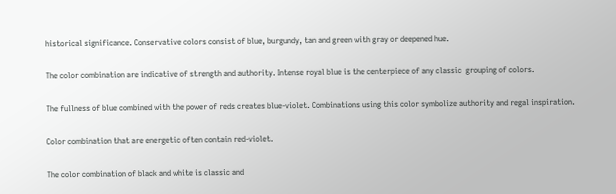historical significance. Conservative colors consist of blue, burgundy, tan and green with gray or deepened hue.

The color combination are indicative of strength and authority. Intense royal blue is the centerpiece of any classic  grouping of colors.

The fullness of blue combined with the power of reds creates blue-violet. Combinations using this color symbolize authority and regal inspiration.

Color combination that are energetic often contain red-violet.

The color combination of black and white is classic and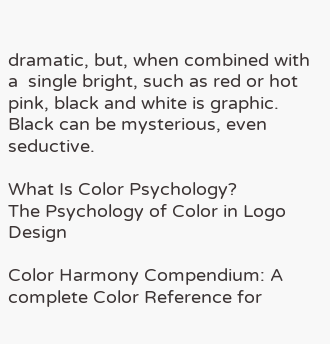dramatic, but, when combined with a  single bright, such as red or hot pink, black and white is graphic. Black can be mysterious, even seductive.

What Is Color Psychology?
The Psychology of Color in Logo Design

Color Harmony Compendium: A complete Color Reference for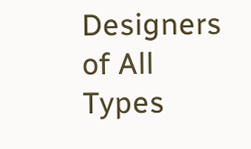Designers of All Types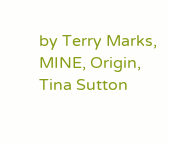by Terry Marks, MINE, Origin, Tina Sutton